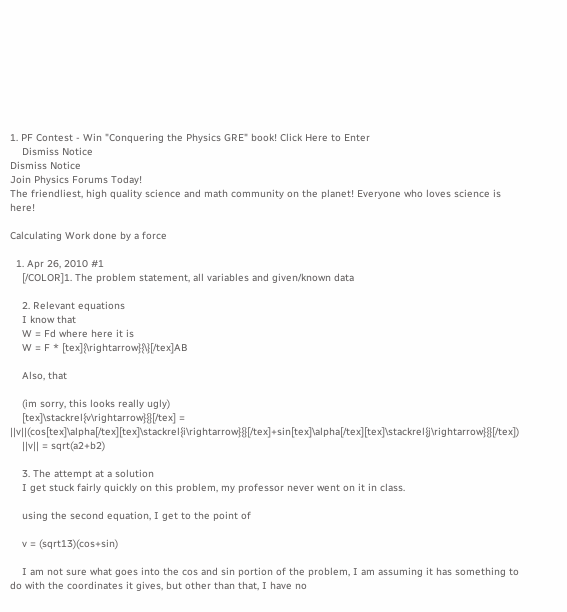1. PF Contest - Win "Conquering the Physics GRE" book! Click Here to Enter
    Dismiss Notice
Dismiss Notice
Join Physics Forums Today!
The friendliest, high quality science and math community on the planet! Everyone who loves science is here!

Calculating Work done by a force

  1. Apr 26, 2010 #1
    [/COLOR]1. The problem statement, all variables and given/known data

    2. Relevant equations
    I know that
    W = Fd where here it is
    W = F * [tex]{\rightarrow}{\}[/tex]AB

    Also, that

    (im sorry, this looks really ugly)
    [tex]\stackrel{v\rightarrow}{}[/tex] = ||v||(cos[tex]\alpha[/tex][tex]\stackrel{i\rightarrow}{}[/tex]+sin[tex]\alpha[/tex][tex]\stackrel{j\rightarrow}{}[/tex])
    ||v|| = sqrt(a2+b2)

    3. The attempt at a solution
    I get stuck fairly quickly on this problem, my professor never went on it in class.

    using the second equation, I get to the point of

    v = (sqrt13)(cos+sin)

    I am not sure what goes into the cos and sin portion of the problem, I am assuming it has something to do with the coordinates it gives, but other than that, I have no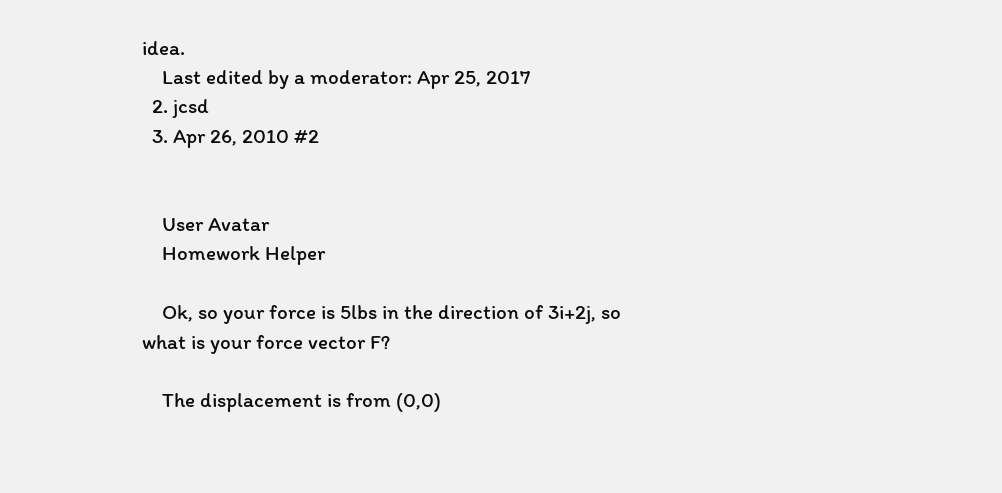idea.
    Last edited by a moderator: Apr 25, 2017
  2. jcsd
  3. Apr 26, 2010 #2


    User Avatar
    Homework Helper

    Ok, so your force is 5lbs in the direction of 3i+2j, so what is your force vector F?

    The displacement is from (0,0)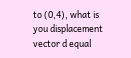to (0,4), what is you displacement vector d equal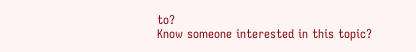to?
Know someone interested in this topic?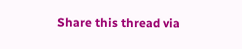Share this thread via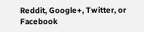Reddit, Google+, Twitter, or Facebook